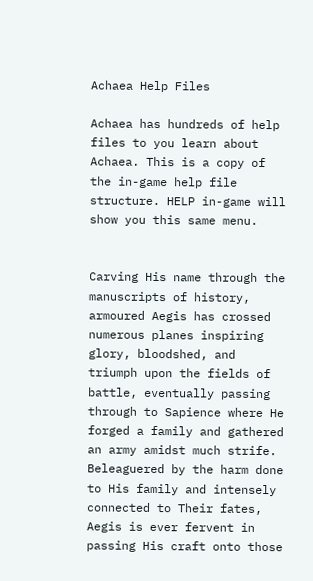Achaea Help Files

Achaea has hundreds of help files to you learn about Achaea. This is a copy of the in-game help file structure. HELP in-game will show you this same menu.


Carving His name through the manuscripts of history, armoured Aegis has crossed numerous planes inspiring glory, bloodshed, and triumph upon the fields of battle, eventually passing through to Sapience where He forged a family and gathered an army amidst much strife. Beleaguered by the harm done to His family and intensely connected to Their fates, Aegis is ever fervent in passing His craft onto those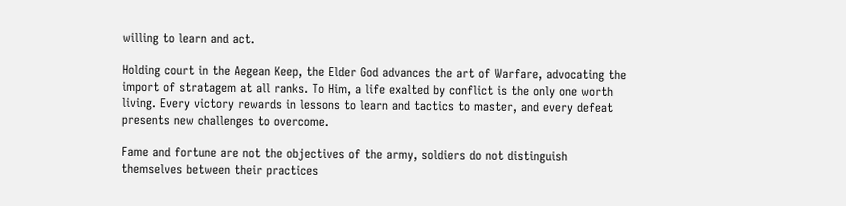willing to learn and act.

Holding court in the Aegean Keep, the Elder God advances the art of Warfare, advocating the import of stratagem at all ranks. To Him, a life exalted by conflict is the only one worth living. Every victory rewards in lessons to learn and tactics to master, and every defeat presents new challenges to overcome.

Fame and fortune are not the objectives of the army, soldiers do not distinguish themselves between their practices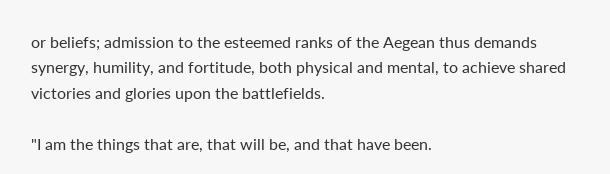or beliefs; admission to the esteemed ranks of the Aegean thus demands synergy, humility, and fortitude, both physical and mental, to achieve shared victories and glories upon the battlefields.

"I am the things that are, that will be, and that have been.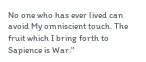No one who has ever lived can avoid My omniscient touch. The fruit which I bring forth to Sapience is War."